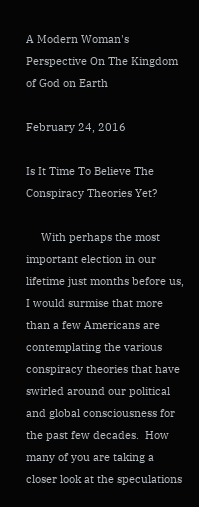A Modern Woman's Perspective On The Kingdom of God on Earth

February 24, 2016

Is It Time To Believe The Conspiracy Theories Yet?

     With perhaps the most important election in our lifetime just months before us, I would surmise that more than a few Americans are contemplating the various conspiracy theories that have swirled around our political and global consciousness for the past few decades.  How many of you are taking a closer look at the speculations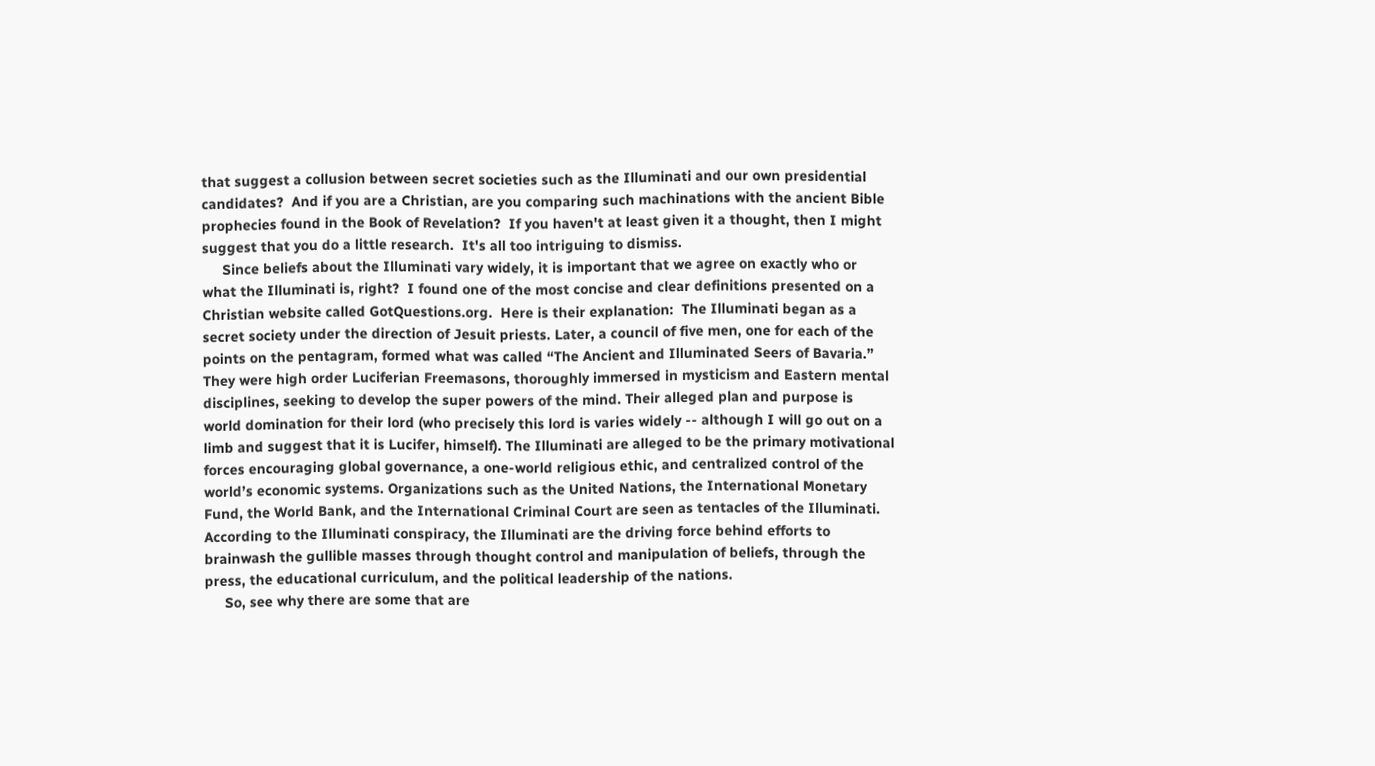that suggest a collusion between secret societies such as the Illuminati and our own presidential candidates?  And if you are a Christian, are you comparing such machinations with the ancient Bible prophecies found in the Book of Revelation?  If you haven't at least given it a thought, then I might suggest that you do a little research.  It's all too intriguing to dismiss.
     Since beliefs about the Illuminati vary widely, it is important that we agree on exactly who or what the Illuminati is, right?  I found one of the most concise and clear definitions presented on a Christian website called GotQuestions.org.  Here is their explanation:  The Illuminati began as a secret society under the direction of Jesuit priests. Later, a council of five men, one for each of the points on the pentagram, formed what was called “The Ancient and Illuminated Seers of Bavaria.” They were high order Luciferian Freemasons, thoroughly immersed in mysticism and Eastern mental disciplines, seeking to develop the super powers of the mind. Their alleged plan and purpose is world domination for their lord (who precisely this lord is varies widely -- although I will go out on a limb and suggest that it is Lucifer, himself). The Illuminati are alleged to be the primary motivational forces encouraging global governance, a one-world religious ethic, and centralized control of the world’s economic systems. Organizations such as the United Nations, the International Monetary Fund, the World Bank, and the International Criminal Court are seen as tentacles of the Illuminati. According to the Illuminati conspiracy, the Illuminati are the driving force behind efforts to brainwash the gullible masses through thought control and manipulation of beliefs, through the press, the educational curriculum, and the political leadership of the nations.
     So, see why there are some that are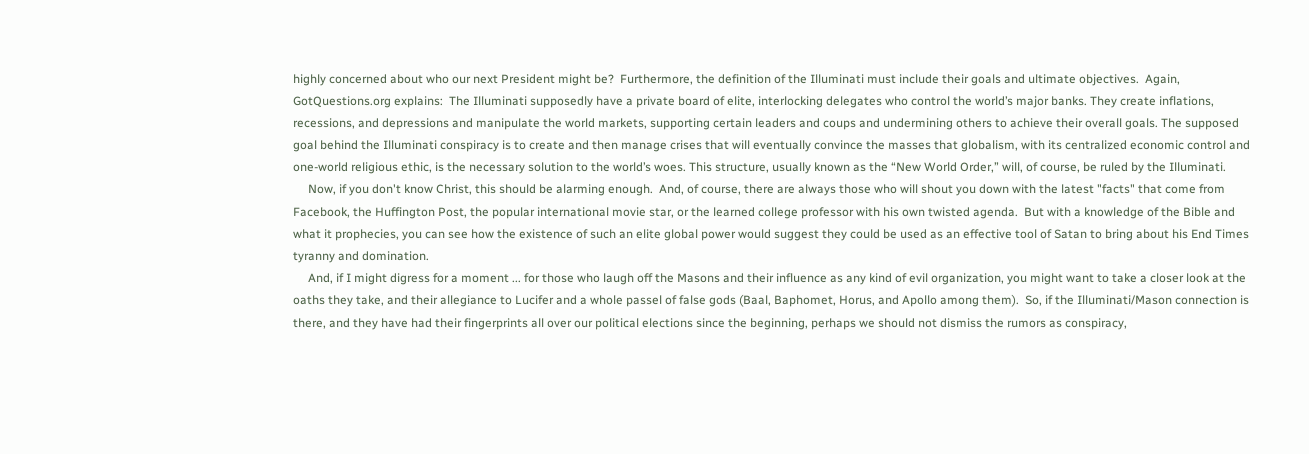highly concerned about who our next President might be?  Furthermore, the definition of the Illuminati must include their goals and ultimate objectives.  Again, GotQuestions.org explains:  The Illuminati supposedly have a private board of elite, interlocking delegates who control the world’s major banks. They create inflations, recessions, and depressions and manipulate the world markets, supporting certain leaders and coups and undermining others to achieve their overall goals. The supposed goal behind the Illuminati conspiracy is to create and then manage crises that will eventually convince the masses that globalism, with its centralized economic control and one-world religious ethic, is the necessary solution to the world’s woes. This structure, usually known as the “New World Order,” will, of course, be ruled by the Illuminati.
     Now, if you don't know Christ, this should be alarming enough.  And, of course, there are always those who will shout you down with the latest "facts" that come from Facebook, the Huffington Post, the popular international movie star, or the learned college professor with his own twisted agenda.  But with a knowledge of the Bible and what it prophecies, you can see how the existence of such an elite global power would suggest they could be used as an effective tool of Satan to bring about his End Times tyranny and domination.
     And, if I might digress for a moment ... for those who laugh off the Masons and their influence as any kind of evil organization, you might want to take a closer look at the oaths they take, and their allegiance to Lucifer and a whole passel of false gods (Baal, Baphomet, Horus, and Apollo among them).  So, if the Illuminati/Mason connection is there, and they have had their fingerprints all over our political elections since the beginning, perhaps we should not dismiss the rumors as conspiracy,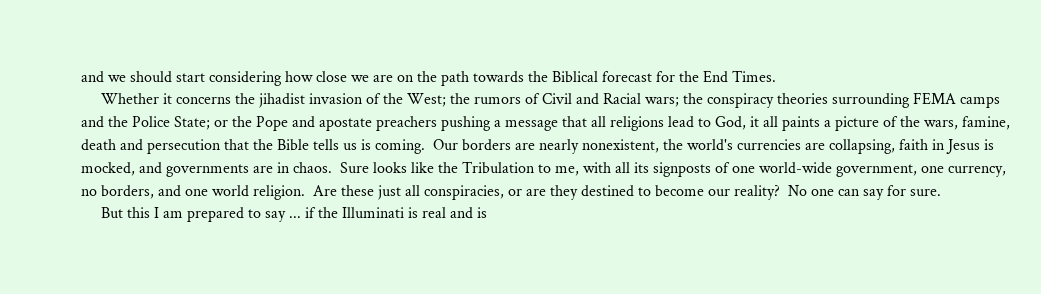and we should start considering how close we are on the path towards the Biblical forecast for the End Times.
     Whether it concerns the jihadist invasion of the West; the rumors of Civil and Racial wars; the conspiracy theories surrounding FEMA camps and the Police State; or the Pope and apostate preachers pushing a message that all religions lead to God, it all paints a picture of the wars, famine, death and persecution that the Bible tells us is coming.  Our borders are nearly nonexistent, the world's currencies are collapsing, faith in Jesus is mocked, and governments are in chaos.  Sure looks like the Tribulation to me, with all its signposts of one world-wide government, one currency, no borders, and one world religion.  Are these just all conspiracies, or are they destined to become our reality?  No one can say for sure.
     But this I am prepared to say ... if the Illuminati is real and is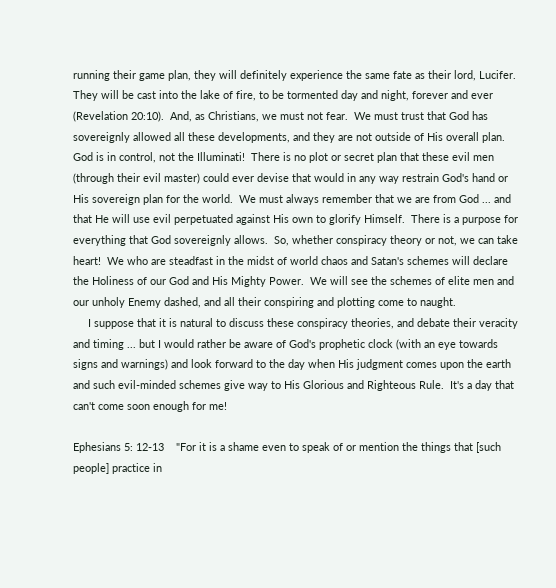running their game plan, they will definitely experience the same fate as their lord, Lucifer.  They will be cast into the lake of fire, to be tormented day and night, forever and ever (Revelation 20:10).  And, as Christians, we must not fear.  We must trust that God has sovereignly allowed all these developments, and they are not outside of His overall plan.  God is in control, not the Illuminati!  There is no plot or secret plan that these evil men (through their evil master) could ever devise that would in any way restrain God's hand or His sovereign plan for the world.  We must always remember that we are from God ... and that He will use evil perpetuated against His own to glorify Himself.  There is a purpose for everything that God sovereignly allows.  So, whether conspiracy theory or not, we can take heart!  We who are steadfast in the midst of world chaos and Satan's schemes will declare the Holiness of our God and His Mighty Power.  We will see the schemes of elite men and our unholy Enemy dashed, and all their conspiring and plotting come to naught.
     I suppose that it is natural to discuss these conspiracy theories, and debate their veracity and timing ... but I would rather be aware of God's prophetic clock (with an eye towards signs and warnings) and look forward to the day when His judgment comes upon the earth and such evil-minded schemes give way to His Glorious and Righteous Rule.  It's a day that can't come soon enough for me!

Ephesians 5: 12-13    "For it is a shame even to speak of or mention the things that [such people] practice in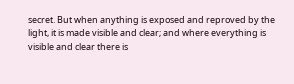secret. But when anything is exposed and reproved by the light, it is made visible and clear; and where everything is visible and clear there is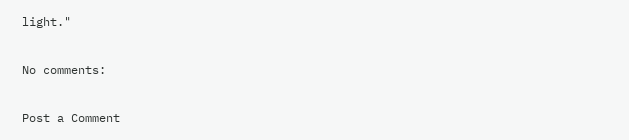light."

No comments:

Post a Comment